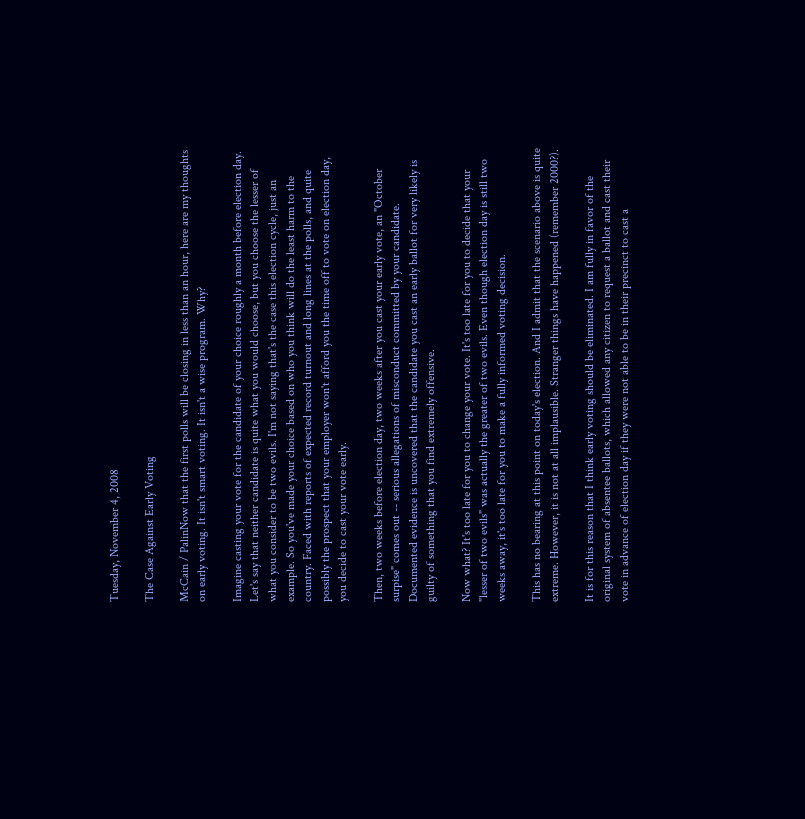Tuesday, November 4, 2008

The Case Against Early Voting

McCain / PalinNow that the first polls will be closing in less than an hour, here are my thoughts on early voting. It isn't smart voting. It isn't a wise program. Why?

Imagine casting your vote for the candidate of your choice roughly a month before election day. Let's say that neither candidate is quite what you would choose, but you choose the lesser of what you consider to be two evils. I'm not saying that's the case this election cycle, just an example. So you've made your choice based on who you think will do the least harm to the country. Faced with reports of expected record turnout and long lines at the polls, and quite possibly the prospect that your employer won't afford you the time off to vote on election day, you decide to cast your vote early.

Then, two weeks before election day, two weeks after you cast your early vote, an "October surpise" comes out -- serious allegations of misconduct committed by your candidate. Documented evidence is uncovered that the candidate you cast an early ballot for very likely is guilty of something that you find extremely offensive.

Now what? It's too late for you to change your vote. It's too late for you to decide that your "lesser of two evils" was actually the greater of two evils. Even though election day is still two weeks away, it's too late for you to make a fully informed voting decision.

This has no bearing at this point on today's election. And I admit that the scenario above is quite extreme. However, it is not at all implausible. Stranger things have happened (remember 2000?).

It is for this reason that I think early voting should be eliminated. I am fully in favor of the original system of absentee ballots, which allowed any citizen to request a ballot and cast their vote in advance of election day if they were not able to be in their precinct to cast a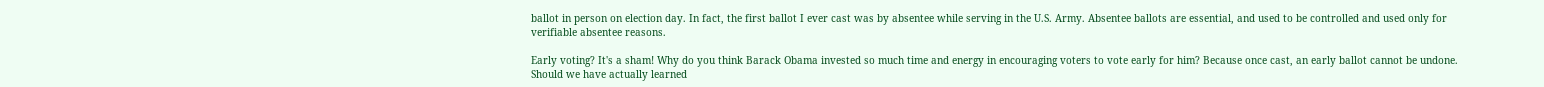ballot in person on election day. In fact, the first ballot I ever cast was by absentee while serving in the U.S. Army. Absentee ballots are essential, and used to be controlled and used only for verifiable absentee reasons.

Early voting? It's a sham! Why do you think Barack Obama invested so much time and energy in encouraging voters to vote early for him? Because once cast, an early ballot cannot be undone. Should we have actually learned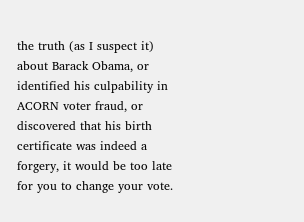the truth (as I suspect it) about Barack Obama, or identified his culpability in ACORN voter fraud, or discovered that his birth certificate was indeed a forgery, it would be too late for you to change your vote.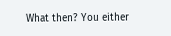What then? You either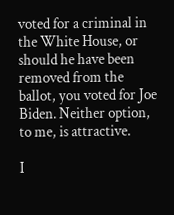voted for a criminal in the White House, or should he have been removed from the ballot, you voted for Joe Biden. Neither option, to me, is attractive.

I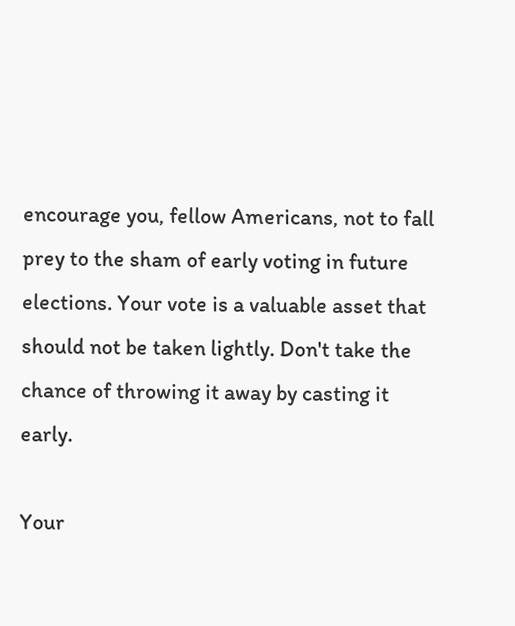encourage you, fellow Americans, not to fall prey to the sham of early voting in future elections. Your vote is a valuable asset that should not be taken lightly. Don't take the chance of throwing it away by casting it early.

Your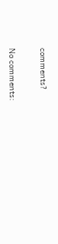comments?


No comments: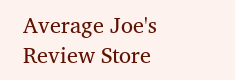Average Joe's Review Store